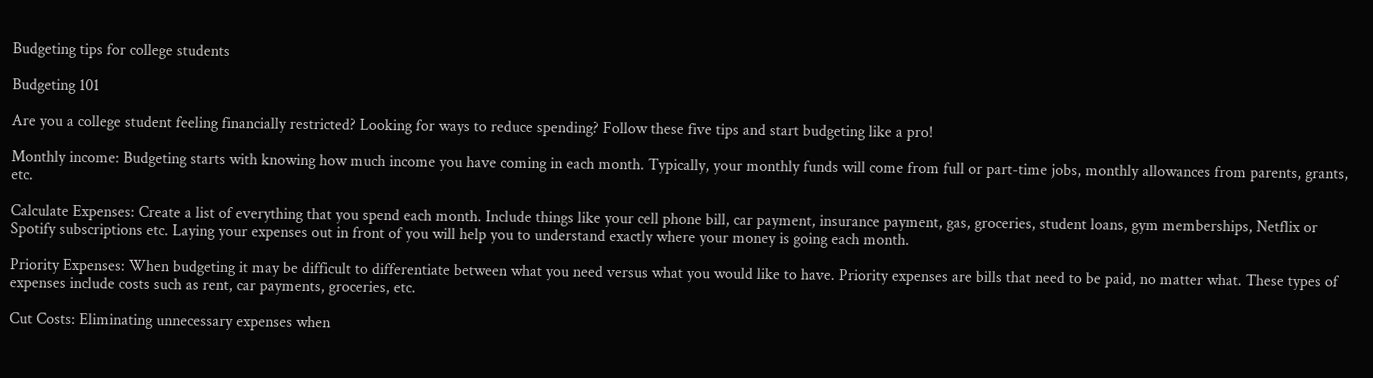Budgeting tips for college students

Budgeting 101

Are you a college student feeling financially restricted? Looking for ways to reduce spending? Follow these five tips and start budgeting like a pro!

Monthly income: Budgeting starts with knowing how much income you have coming in each month. Typically, your monthly funds will come from full or part-time jobs, monthly allowances from parents, grants, etc.

Calculate Expenses: Create a list of everything that you spend each month. Include things like your cell phone bill, car payment, insurance payment, gas, groceries, student loans, gym memberships, Netflix or Spotify subscriptions etc. Laying your expenses out in front of you will help you to understand exactly where your money is going each month.

Priority Expenses: When budgeting it may be difficult to differentiate between what you need versus what you would like to have. Priority expenses are bills that need to be paid, no matter what. These types of expenses include costs such as rent, car payments, groceries, etc.

Cut Costs: Eliminating unnecessary expenses when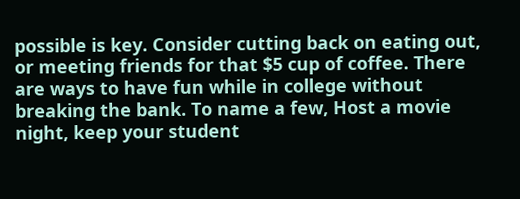possible is key. Consider cutting back on eating out, or meeting friends for that $5 cup of coffee. There are ways to have fun while in college without breaking the bank. To name a few, Host a movie night, keep your student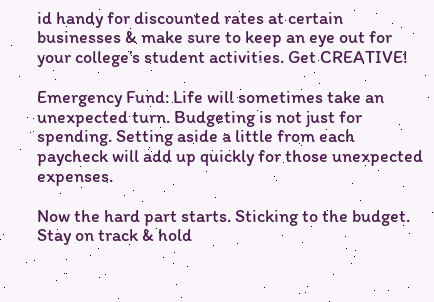id handy for discounted rates at certain businesses & make sure to keep an eye out for your college’s student activities. Get CREATIVE!

Emergency Fund: Life will sometimes take an unexpected turn. Budgeting is not just for spending. Setting aside a little from each paycheck will add up quickly for those unexpected expenses.

Now the hard part starts. Sticking to the budget. Stay on track & hold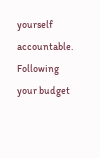yourself accountable. Following your budget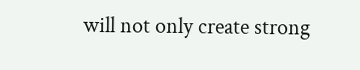will not only create strong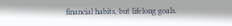financial habits, but lifelong goals.